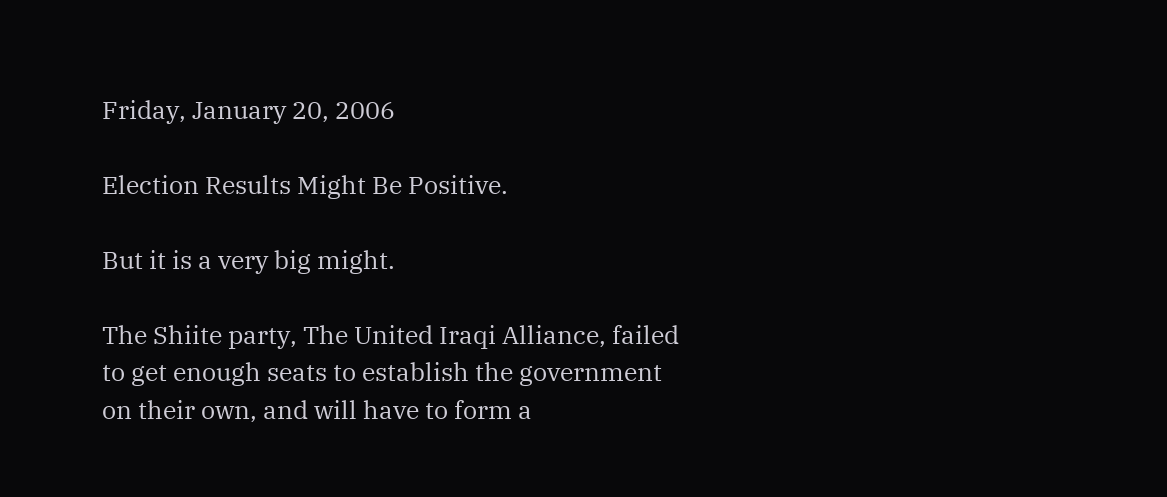Friday, January 20, 2006

Election Results Might Be Positive.

But it is a very big might.

The Shiite party, The United Iraqi Alliance, failed to get enough seats to establish the government on their own, and will have to form a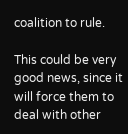coalition to rule.

This could be very good news, since it will force them to deal with other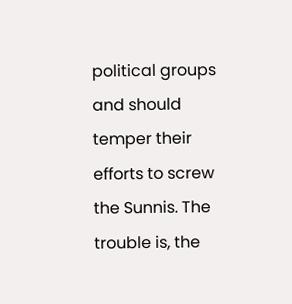political groups and should temper their efforts to screw the Sunnis. The trouble is, the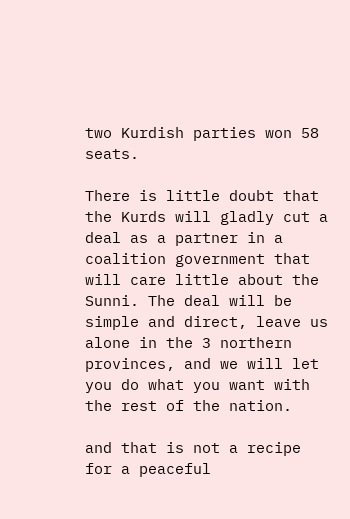two Kurdish parties won 58 seats.

There is little doubt that the Kurds will gladly cut a deal as a partner in a coalition government that will care little about the Sunni. The deal will be simple and direct, leave us alone in the 3 northern provinces, and we will let you do what you want with the rest of the nation.

and that is not a recipe for a peaceful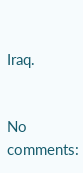Iraq.


No comments: